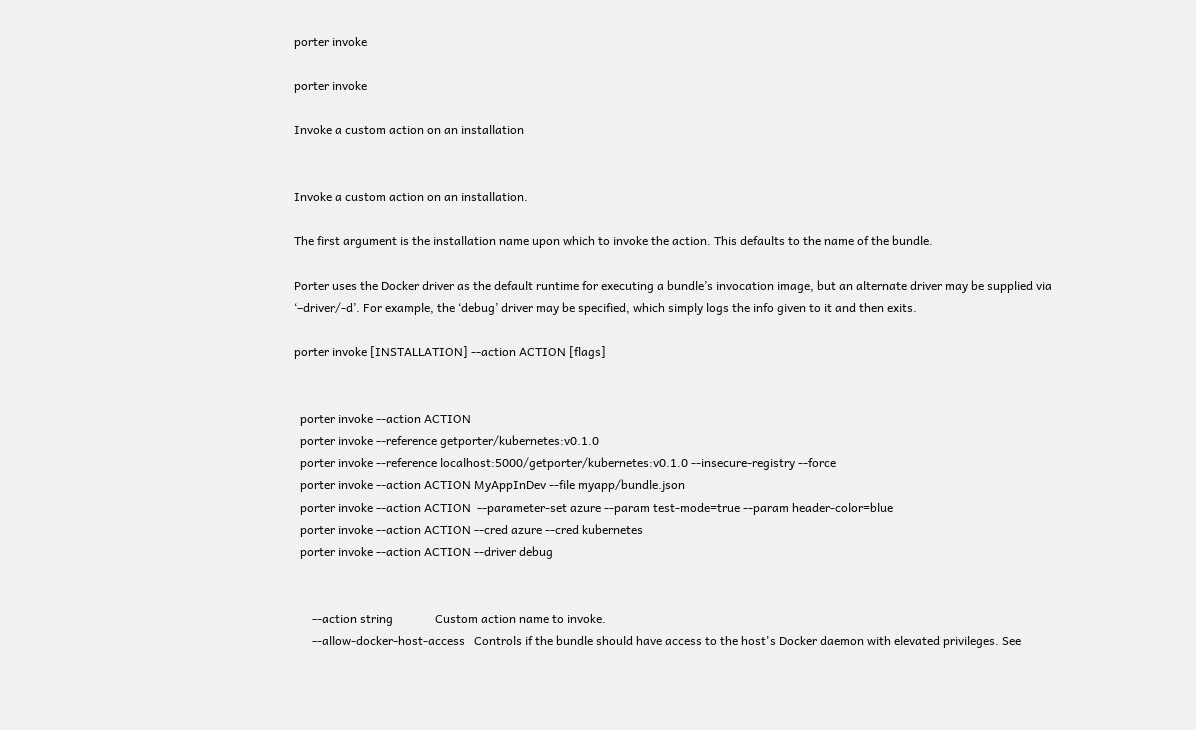porter invoke

porter invoke

Invoke a custom action on an installation


Invoke a custom action on an installation.

The first argument is the installation name upon which to invoke the action. This defaults to the name of the bundle.

Porter uses the Docker driver as the default runtime for executing a bundle’s invocation image, but an alternate driver may be supplied via ‘–driver/-d’. For example, the ‘debug’ driver may be specified, which simply logs the info given to it and then exits.

porter invoke [INSTALLATION] --action ACTION [flags]


  porter invoke --action ACTION
  porter invoke --reference getporter/kubernetes:v0.1.0
  porter invoke --reference localhost:5000/getporter/kubernetes:v0.1.0 --insecure-registry --force
  porter invoke --action ACTION MyAppInDev --file myapp/bundle.json
  porter invoke --action ACTION  --parameter-set azure --param test-mode=true --param header-color=blue
  porter invoke --action ACTION --cred azure --cred kubernetes
  porter invoke --action ACTION --driver debug


      --action string              Custom action name to invoke.
      --allow-docker-host-access   Controls if the bundle should have access to the host's Docker daemon with elevated privileges. See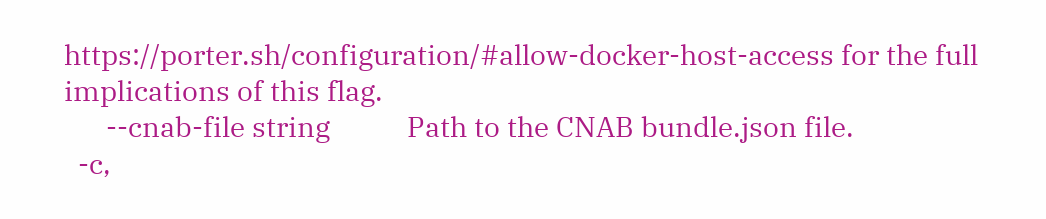https://porter.sh/configuration/#allow-docker-host-access for the full implications of this flag.
      --cnab-file string           Path to the CNAB bundle.json file.
  -c,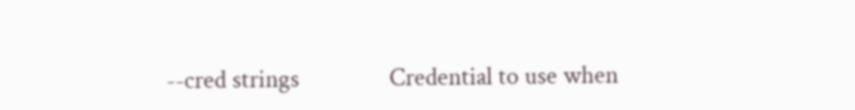--cred strings               Credential to use when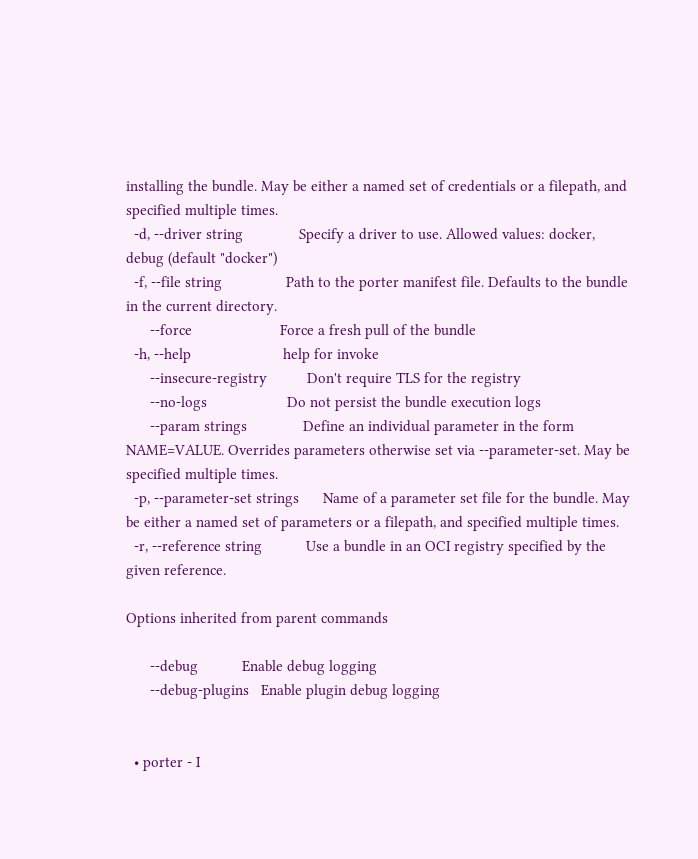installing the bundle. May be either a named set of credentials or a filepath, and specified multiple times.
  -d, --driver string              Specify a driver to use. Allowed values: docker, debug (default "docker")
  -f, --file string                Path to the porter manifest file. Defaults to the bundle in the current directory.
      --force                      Force a fresh pull of the bundle
  -h, --help                       help for invoke
      --insecure-registry          Don't require TLS for the registry
      --no-logs                    Do not persist the bundle execution logs
      --param strings              Define an individual parameter in the form NAME=VALUE. Overrides parameters otherwise set via --parameter-set. May be specified multiple times.
  -p, --parameter-set strings      Name of a parameter set file for the bundle. May be either a named set of parameters or a filepath, and specified multiple times.
  -r, --reference string           Use a bundle in an OCI registry specified by the given reference.

Options inherited from parent commands

      --debug           Enable debug logging
      --debug-plugins   Enable plugin debug logging


  • porter - I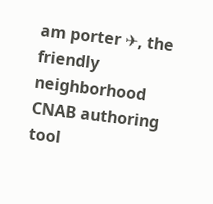am porter ✈, the friendly neighborhood CNAB authoring tool